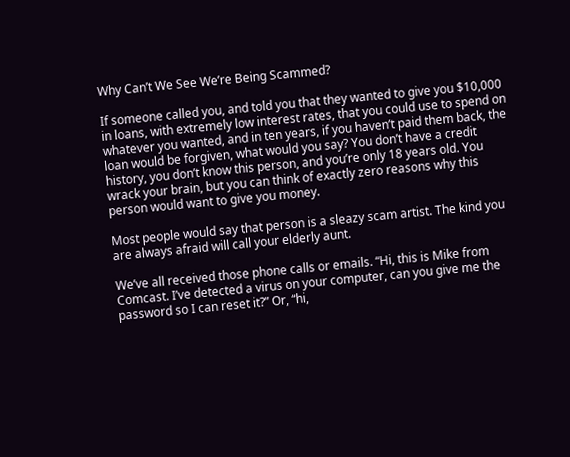Why Can’t We See We’re Being Scammed?

If someone called you, and told you that they wanted to give you $10,000 in loans, with extremely low interest rates, that you could use to spend on whatever you wanted, and in ten years, if you haven’t paid them back, the loan would be forgiven, what would you say? You don’t have a credit history, you don’t know this person, and you’re only 18 years old. You wrack your brain, but you can think of exactly zero reasons why this person would want to give you money.

Most people would say that person is a sleazy scam artist. The kind you are always afraid will call your elderly aunt.

We’ve all received those phone calls or emails. “Hi, this is Mike from Comcast. I’ve detected a virus on your computer, can you give me the password so I can reset it?” Or, “hi,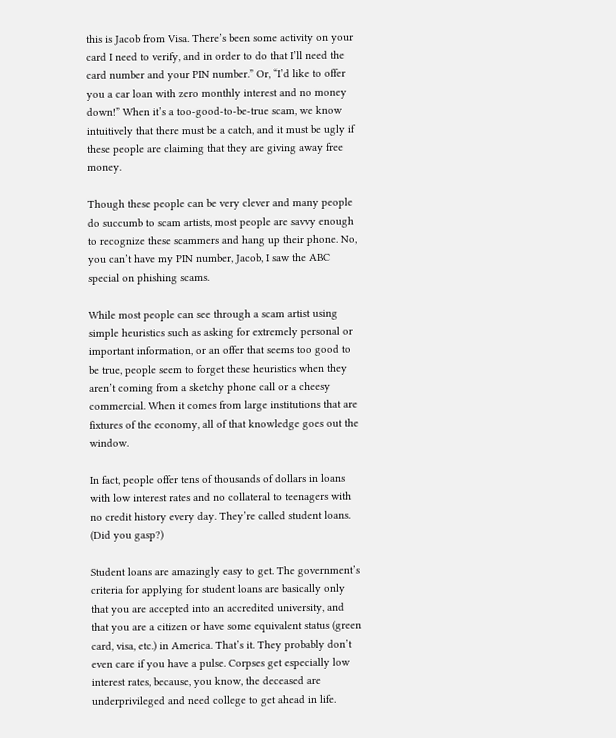this is Jacob from Visa. There’s been some activity on your card I need to verify, and in order to do that I’ll need the card number and your PIN number.” Or, “I’d like to offer you a car loan with zero monthly interest and no money down!” When it’s a too-good-to-be-true scam, we know intuitively that there must be a catch, and it must be ugly if these people are claiming that they are giving away free money.

Though these people can be very clever and many people do succumb to scam artists, most people are savvy enough to recognize these scammers and hang up their phone. No, you can’t have my PIN number, Jacob, I saw the ABC special on phishing scams.

While most people can see through a scam artist using simple heuristics such as asking for extremely personal or important information, or an offer that seems too good to be true, people seem to forget these heuristics when they aren’t coming from a sketchy phone call or a cheesy commercial. When it comes from large institutions that are fixtures of the economy, all of that knowledge goes out the window.

In fact, people offer tens of thousands of dollars in loans with low interest rates and no collateral to teenagers with no credit history every day. They’re called student loans. (Did you gasp?)

Student loans are amazingly easy to get. The government’s criteria for applying for student loans are basically only that you are accepted into an accredited university, and that you are a citizen or have some equivalent status (green card, visa, etc.) in America. That’s it. They probably don’t even care if you have a pulse. Corpses get especially low interest rates, because, you know, the deceased are underprivileged and need college to get ahead in life.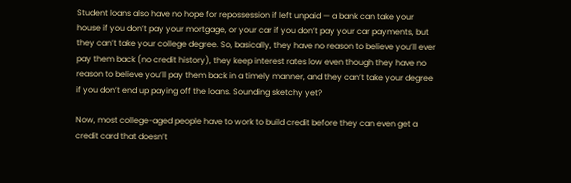Student loans also have no hope for repossession if left unpaid — a bank can take your house if you don’t pay your mortgage, or your car if you don’t pay your car payments, but they can’t take your college degree. So, basically, they have no reason to believe you’ll ever pay them back (no credit history), they keep interest rates low even though they have no reason to believe you’ll pay them back in a timely manner, and they can’t take your degree if you don’t end up paying off the loans. Sounding sketchy yet?

Now, most college-aged people have to work to build credit before they can even get a credit card that doesn’t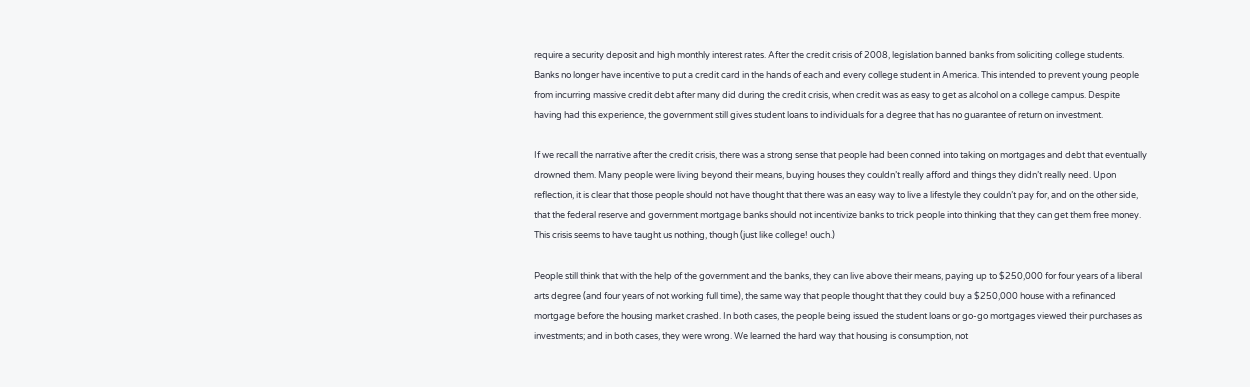require a security deposit and high monthly interest rates. After the credit crisis of 2008, legislation banned banks from soliciting college students. Banks no longer have incentive to put a credit card in the hands of each and every college student in America. This intended to prevent young people from incurring massive credit debt after many did during the credit crisis, when credit was as easy to get as alcohol on a college campus. Despite having had this experience, the government still gives student loans to individuals for a degree that has no guarantee of return on investment.

If we recall the narrative after the credit crisis, there was a strong sense that people had been conned into taking on mortgages and debt that eventually drowned them. Many people were living beyond their means, buying houses they couldn’t really afford and things they didn’t really need. Upon reflection, it is clear that those people should not have thought that there was an easy way to live a lifestyle they couldn’t pay for, and on the other side, that the federal reserve and government mortgage banks should not incentivize banks to trick people into thinking that they can get them free money. This crisis seems to have taught us nothing, though (just like college! ouch.)

People still think that with the help of the government and the banks, they can live above their means, paying up to $250,000 for four years of a liberal arts degree (and four years of not working full time), the same way that people thought that they could buy a $250,000 house with a refinanced mortgage before the housing market crashed. In both cases, the people being issued the student loans or go-go mortgages viewed their purchases as investments; and in both cases, they were wrong. We learned the hard way that housing is consumption, not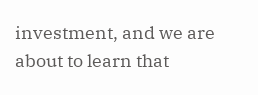investment, and we are about to learn that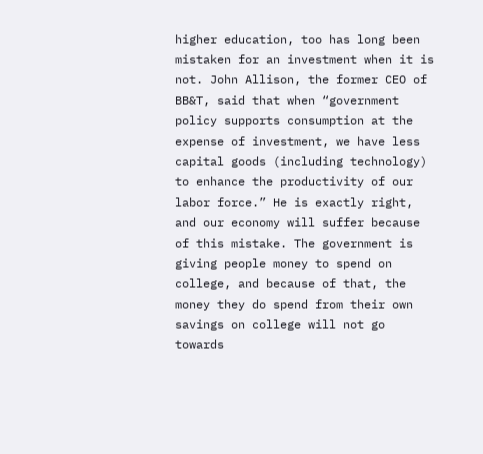higher education, too has long been mistaken for an investment when it is not. John Allison, the former CEO of BB&T, said that when “government policy supports consumption at the expense of investment, we have less capital goods (including technology) to enhance the productivity of our labor force.” He is exactly right, and our economy will suffer because of this mistake. The government is giving people money to spend on college, and because of that, the money they do spend from their own savings on college will not go towards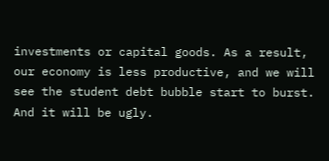investments or capital goods. As a result, our economy is less productive, and we will see the student debt bubble start to burst. And it will be ugly.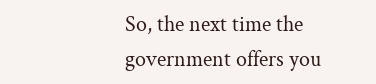So, the next time the government offers you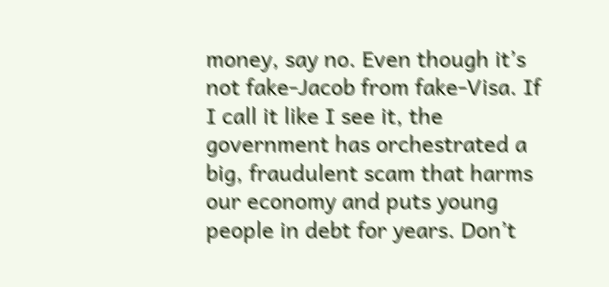money, say no. Even though it’s not fake-Jacob from fake-Visa. If I call it like I see it, the government has orchestrated a big, fraudulent scam that harms our economy and puts young people in debt for years. Don’t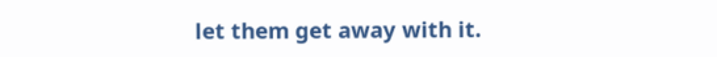let them get away with it.